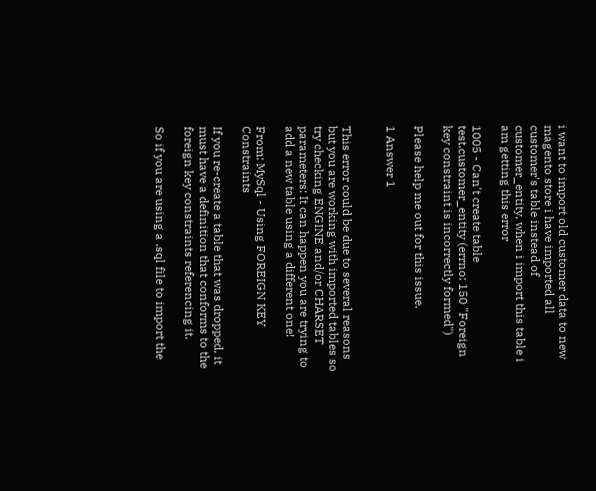i want to import old customer data to new magento store i have imported all customer's table instead of customer_entity, when i import this table i am getting this error

1005 - Can't create table test.customer_entity (errno: 150 "Foreign key constraint is incorrectly formed")

Please help me out for this issue.

1 Answer 1


This error could be due to several reasons but you are working with imported tables so try checking ENGINE and/or CHARSET parameters: It can happen you are trying to add a new table using a different one!

From: MySql - Using FOREIGN KEY Constraints

If you re-create a table that was dropped, it must have a definition that conforms to the foreign key constraints referencing it.

So if you are using a .sql file to import the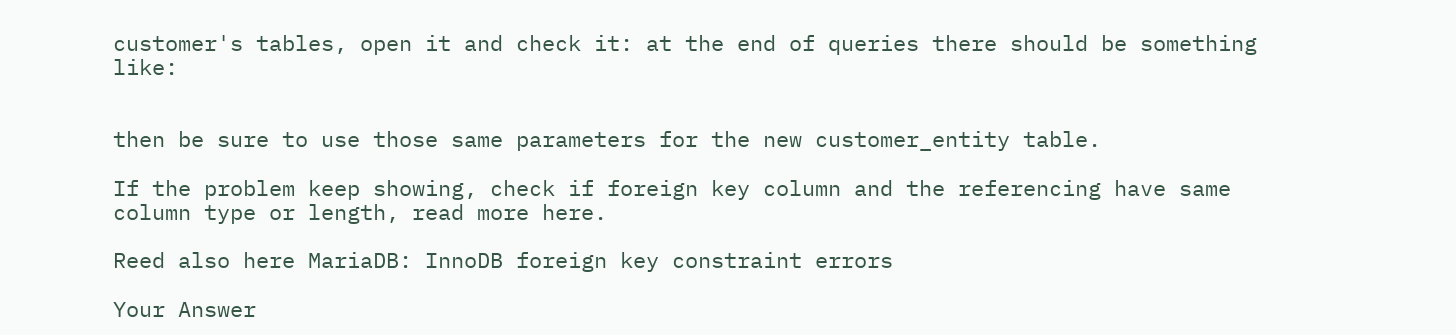customer's tables, open it and check it: at the end of queries there should be something like:


then be sure to use those same parameters for the new customer_entity table.

If the problem keep showing, check if foreign key column and the referencing have same column type or length, read more here.

Reed also here MariaDB: InnoDB foreign key constraint errors

Your Answer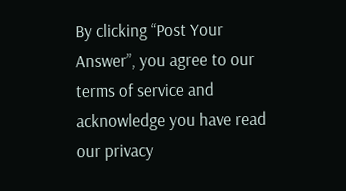By clicking “Post Your Answer”, you agree to our terms of service and acknowledge you have read our privacy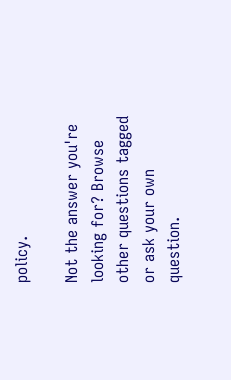policy.

Not the answer you're looking for? Browse other questions tagged or ask your own question.